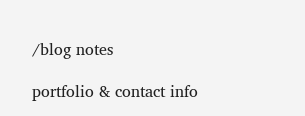/blog notes

portfolio & contact info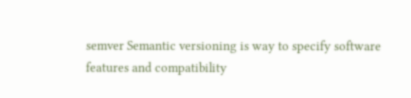semver Semantic versioning is way to specify software features and compatibility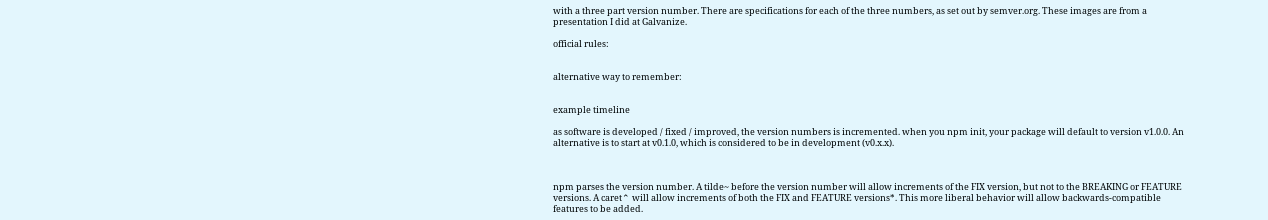with a three part version number. There are specifications for each of the three numbers, as set out by semver.org. These images are from a presentation I did at Galvanize.

official rules:


alternative way to remember:


example timeline

as software is developed / fixed / improved, the version numbers is incremented. when you npm init, your package will default to version v1.0.0. An alternative is to start at v0.1.0, which is considered to be in development (v0.x.x).



npm parses the version number. A tilde~ before the version number will allow increments of the FIX version, but not to the BREAKING or FEATURE versions. A caret⌃ will allow increments of both the FIX and FEATURE versions*. This more liberal behavior will allow backwards-compatible features to be added.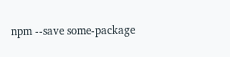npm --save some-package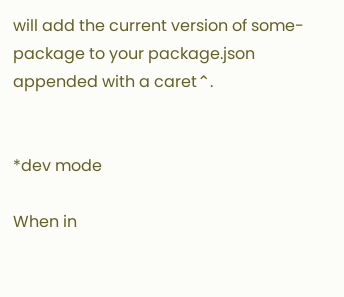will add the current version of some-package to your package.json appended with a caret⌃.


*dev mode

When in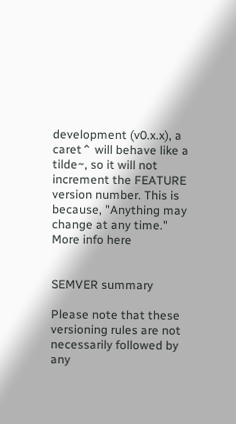development (v0.x.x), a caret⌃ will behave like a tilde~, so it will not increment the FEATURE version number. This is because, "Anything may change at any time." More info here


SEMVER summary

Please note that these versioning rules are not necessarily followed by any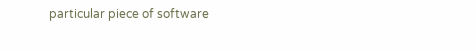particular piece of software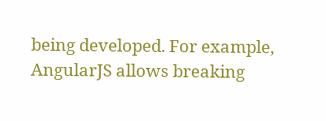being developed. For example, AngularJS allows breaking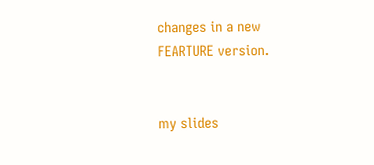changes in a new FEARTURE version.


my slides